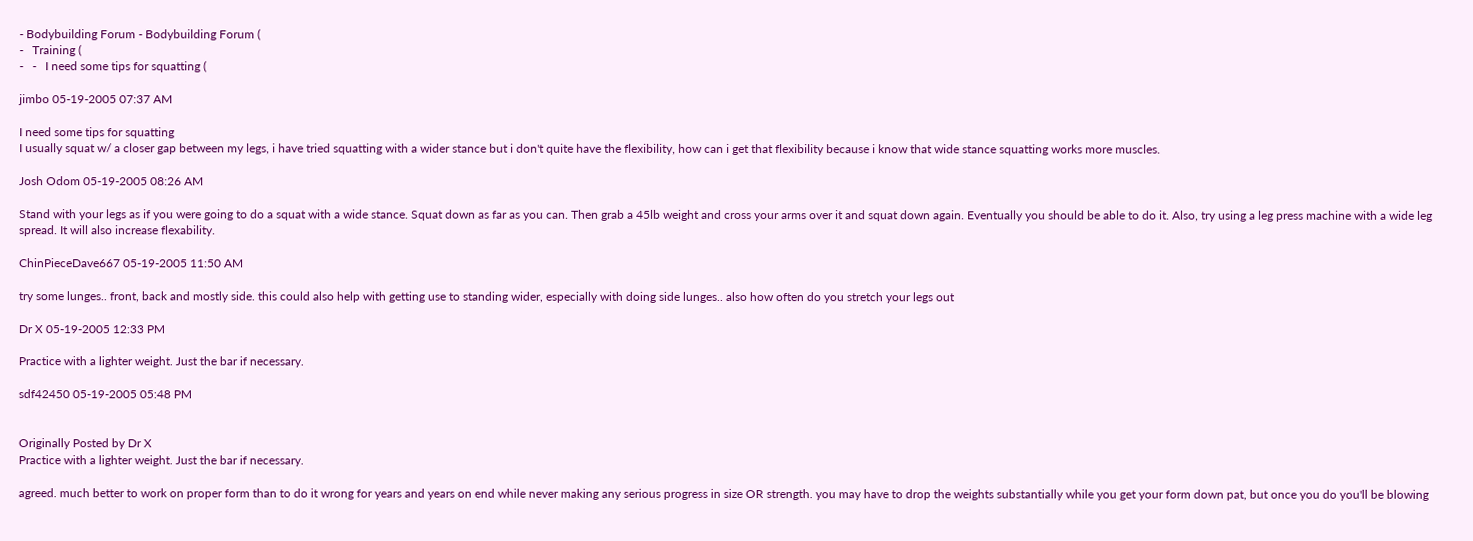- Bodybuilding Forum - Bodybuilding Forum (
-   Training (
-   -   I need some tips for squatting (

jimbo 05-19-2005 07:37 AM

I need some tips for squatting
I usually squat w/ a closer gap between my legs, i have tried squatting with a wider stance but i don't quite have the flexibility, how can i get that flexibility because i know that wide stance squatting works more muscles.

Josh Odom 05-19-2005 08:26 AM

Stand with your legs as if you were going to do a squat with a wide stance. Squat down as far as you can. Then grab a 45lb weight and cross your arms over it and squat down again. Eventually you should be able to do it. Also, try using a leg press machine with a wide leg spread. It will also increase flexability.

ChinPieceDave667 05-19-2005 11:50 AM

try some lunges.. front, back and mostly side. this could also help with getting use to standing wider, especially with doing side lunges.. also how often do you stretch your legs out

Dr X 05-19-2005 12:33 PM

Practice with a lighter weight. Just the bar if necessary.

sdf42450 05-19-2005 05:48 PM


Originally Posted by Dr X
Practice with a lighter weight. Just the bar if necessary.

agreed. much better to work on proper form than to do it wrong for years and years on end while never making any serious progress in size OR strength. you may have to drop the weights substantially while you get your form down pat, but once you do you'll be blowing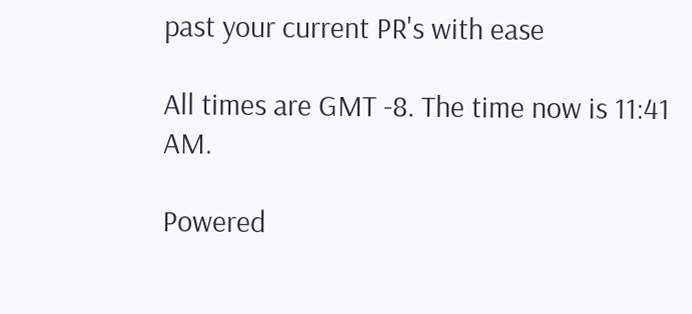past your current PR's with ease

All times are GMT -8. The time now is 11:41 AM.

Powered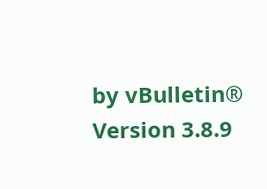by vBulletin® Version 3.8.9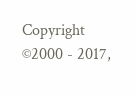Copyright ©2000 - 2017,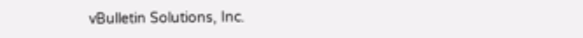vBulletin Solutions, Inc.